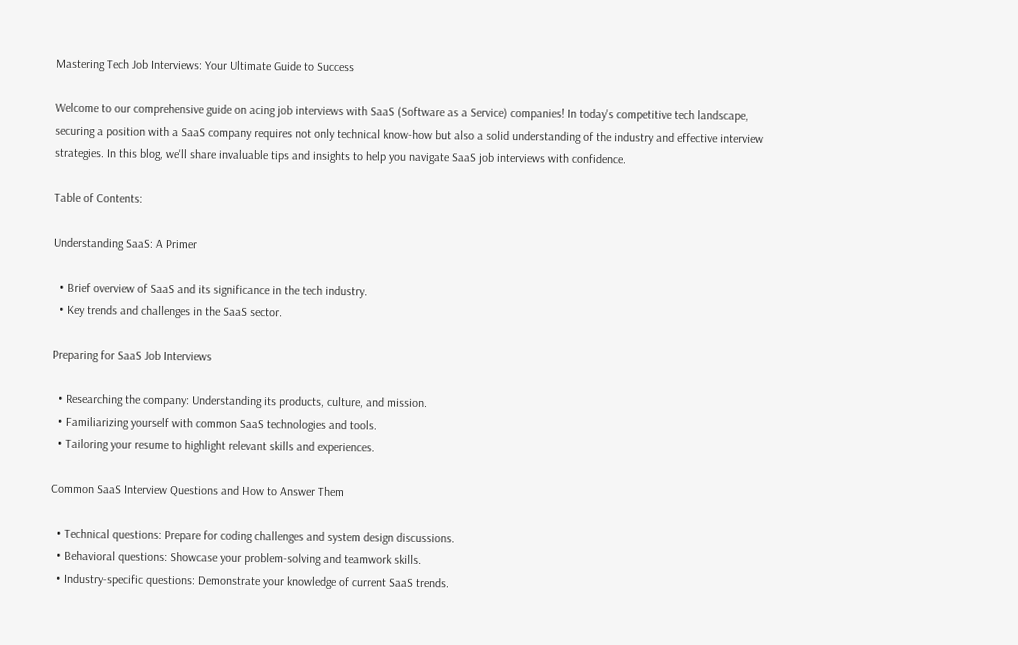Mastering Tech Job Interviews: Your Ultimate Guide to Success

Welcome to our comprehensive guide on acing job interviews with SaaS (Software as a Service) companies! In today's competitive tech landscape, securing a position with a SaaS company requires not only technical know-how but also a solid understanding of the industry and effective interview strategies. In this blog, we'll share invaluable tips and insights to help you navigate SaaS job interviews with confidence.

Table of Contents:

Understanding SaaS: A Primer

  • Brief overview of SaaS and its significance in the tech industry.
  • Key trends and challenges in the SaaS sector.

Preparing for SaaS Job Interviews

  • Researching the company: Understanding its products, culture, and mission.
  • Familiarizing yourself with common SaaS technologies and tools.
  • Tailoring your resume to highlight relevant skills and experiences.

Common SaaS Interview Questions and How to Answer Them

  • Technical questions: Prepare for coding challenges and system design discussions.
  • Behavioral questions: Showcase your problem-solving and teamwork skills.
  • Industry-specific questions: Demonstrate your knowledge of current SaaS trends.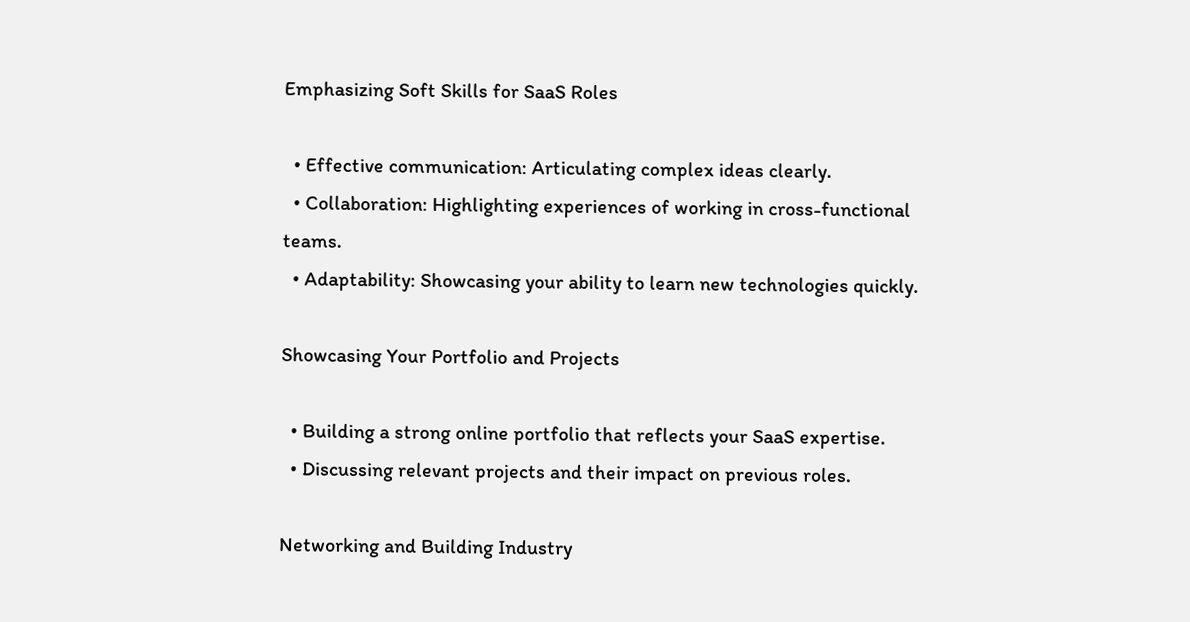Emphasizing Soft Skills for SaaS Roles

  • Effective communication: Articulating complex ideas clearly.
  • Collaboration: Highlighting experiences of working in cross-functional teams.
  • Adaptability: Showcasing your ability to learn new technologies quickly.

Showcasing Your Portfolio and Projects

  • Building a strong online portfolio that reflects your SaaS expertise.
  • Discussing relevant projects and their impact on previous roles.

Networking and Building Industry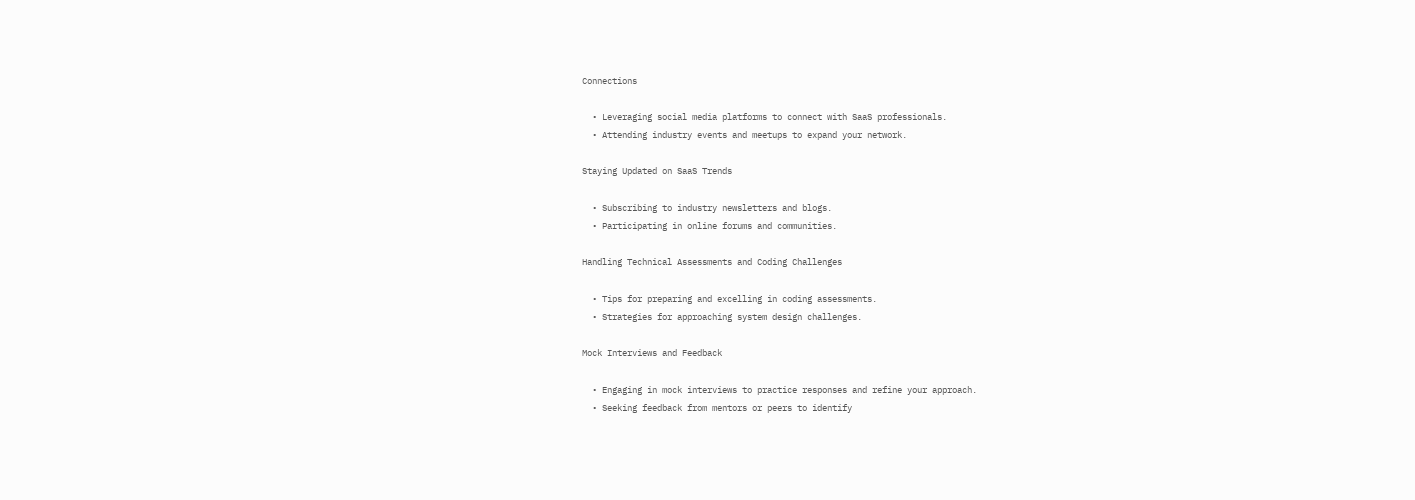Connections

  • Leveraging social media platforms to connect with SaaS professionals.
  • Attending industry events and meetups to expand your network.

Staying Updated on SaaS Trends

  • Subscribing to industry newsletters and blogs.
  • Participating in online forums and communities.

Handling Technical Assessments and Coding Challenges

  • Tips for preparing and excelling in coding assessments.
  • Strategies for approaching system design challenges.

Mock Interviews and Feedback

  • Engaging in mock interviews to practice responses and refine your approach.
  • Seeking feedback from mentors or peers to identify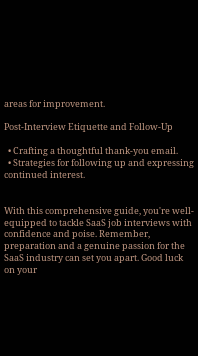areas for improvement.

Post-Interview Etiquette and Follow-Up

  • Crafting a thoughtful thank-you email.
  • Strategies for following up and expressing continued interest.


With this comprehensive guide, you're well-equipped to tackle SaaS job interviews with confidence and poise. Remember, preparation and a genuine passion for the SaaS industry can set you apart. Good luck on your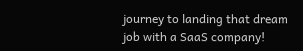journey to landing that dream job with a SaaS company!